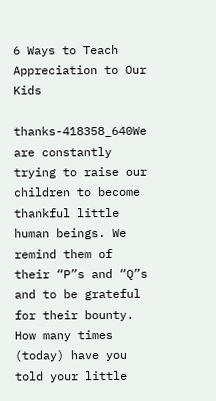6 Ways to Teach Appreciation to Our Kids

thanks-418358_640We are constantly trying to raise our children to become thankful little human beings. We remind them of their “P”s and “Q”s and to be grateful for their bounty. How many times (today) have you told your little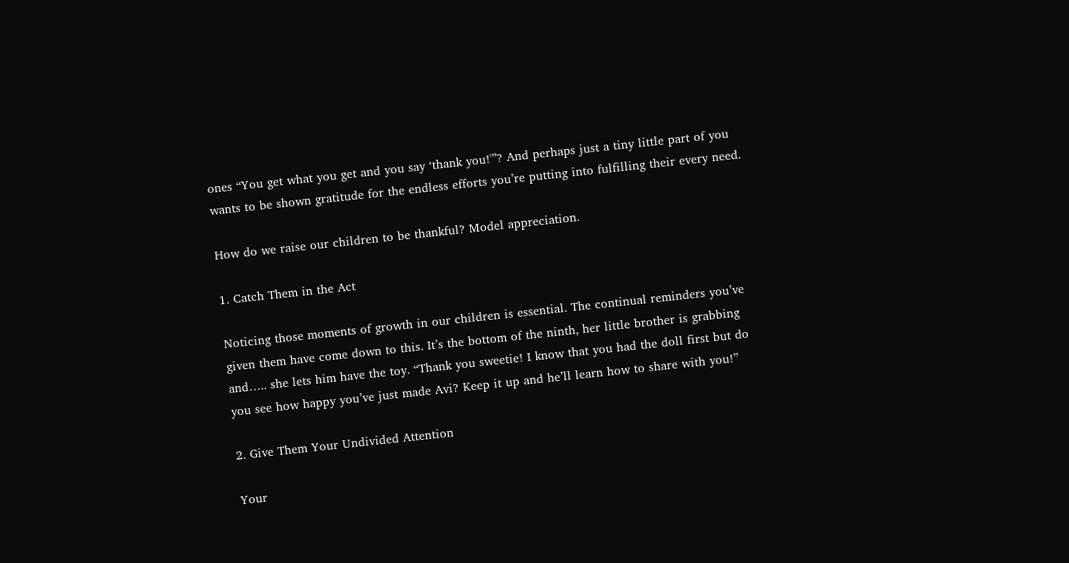ones “You get what you get and you say ‘thank you!'”? And perhaps just a tiny little part of you wants to be shown gratitude for the endless efforts you’re putting into fulfilling their every need.

How do we raise our children to be thankful? Model appreciation.

1. Catch Them in the Act

Noticing those moments of growth in our children is essential. The continual reminders you’ve given them have come down to this. It’s the bottom of the ninth, her little brother is grabbing and….. she lets him have the toy. “Thank you sweetie! I know that you had the doll first but do you see how happy you’ve just made Avi? Keep it up and he’ll learn how to share with you!”

2. Give Them Your Undivided Attention

Your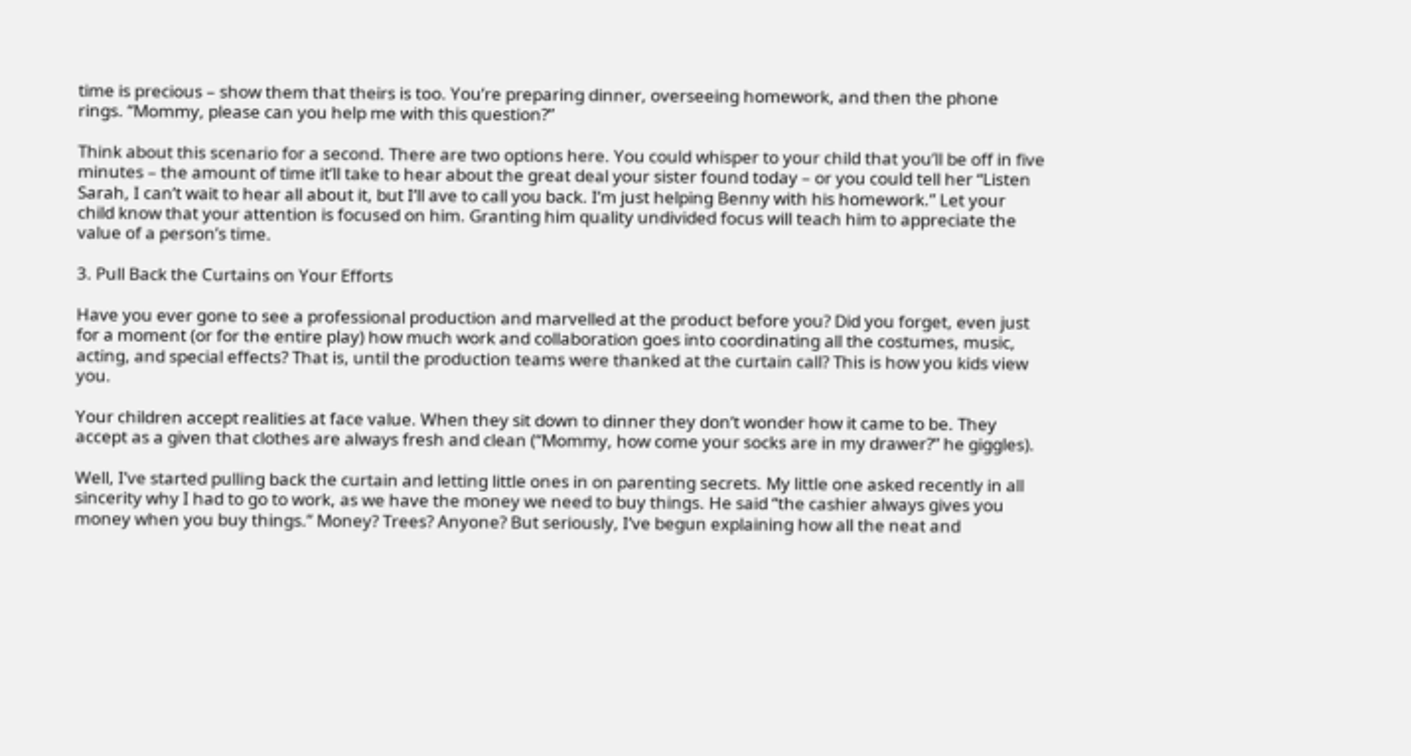time is precious – show them that theirs is too. You’re preparing dinner, overseeing homework, and then the phone rings. “Mommy, please can you help me with this question?”

Think about this scenario for a second. There are two options here. You could whisper to your child that you’ll be off in five minutes – the amount of time it’ll take to hear about the great deal your sister found today – or you could tell her “Listen Sarah, I can’t wait to hear all about it, but I’ll ave to call you back. I’m just helping Benny with his homework.” Let your child know that your attention is focused on him. Granting him quality undivided focus will teach him to appreciate the value of a person’s time.

3. Pull Back the Curtains on Your Efforts

Have you ever gone to see a professional production and marvelled at the product before you? Did you forget, even just for a moment (or for the entire play) how much work and collaboration goes into coordinating all the costumes, music, acting, and special effects? That is, until the production teams were thanked at the curtain call? This is how you kids view you.

Your children accept realities at face value. When they sit down to dinner they don’t wonder how it came to be. They accept as a given that clothes are always fresh and clean (“Mommy, how come your socks are in my drawer?” he giggles).

Well, I’ve started pulling back the curtain and letting little ones in on parenting secrets. My little one asked recently in all sincerity why I had to go to work, as we have the money we need to buy things. He said “the cashier always gives you money when you buy things.” Money? Trees? Anyone? But seriously, I’ve begun explaining how all the neat and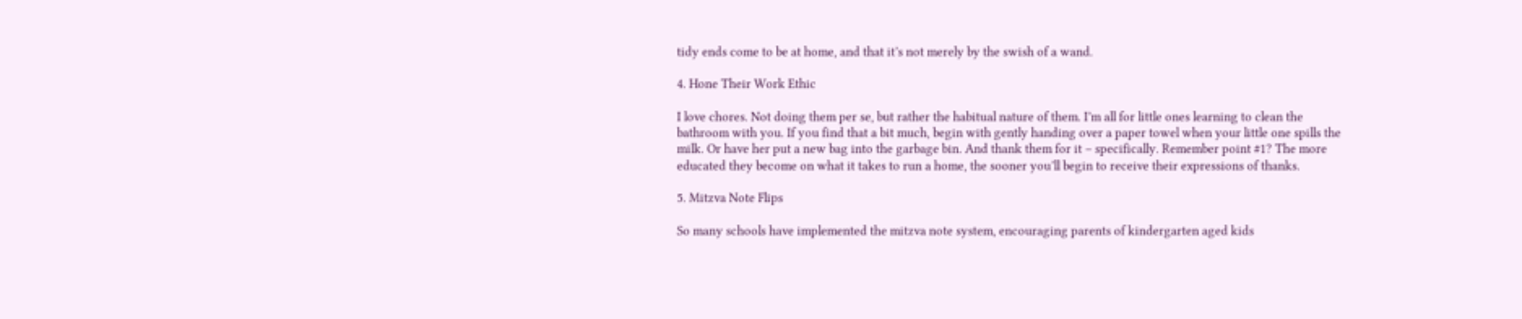tidy ends come to be at home, and that it’s not merely by the swish of a wand.

4. Hone Their Work Ethic

I love chores. Not doing them per se, but rather the habitual nature of them. I’m all for little ones learning to clean the bathroom with you. If you find that a bit much, begin with gently handing over a paper towel when your little one spills the milk. Or have her put a new bag into the garbage bin. And thank them for it – specifically. Remember point #1? The more educated they become on what it takes to run a home, the sooner you’ll begin to receive their expressions of thanks.

5. Mitzva Note Flips

So many schools have implemented the mitzva note system, encouraging parents of kindergarten aged kids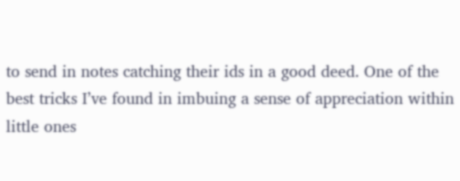to send in notes catching their ids in a good deed. One of the best tricks I’ve found in imbuing a sense of appreciation within little ones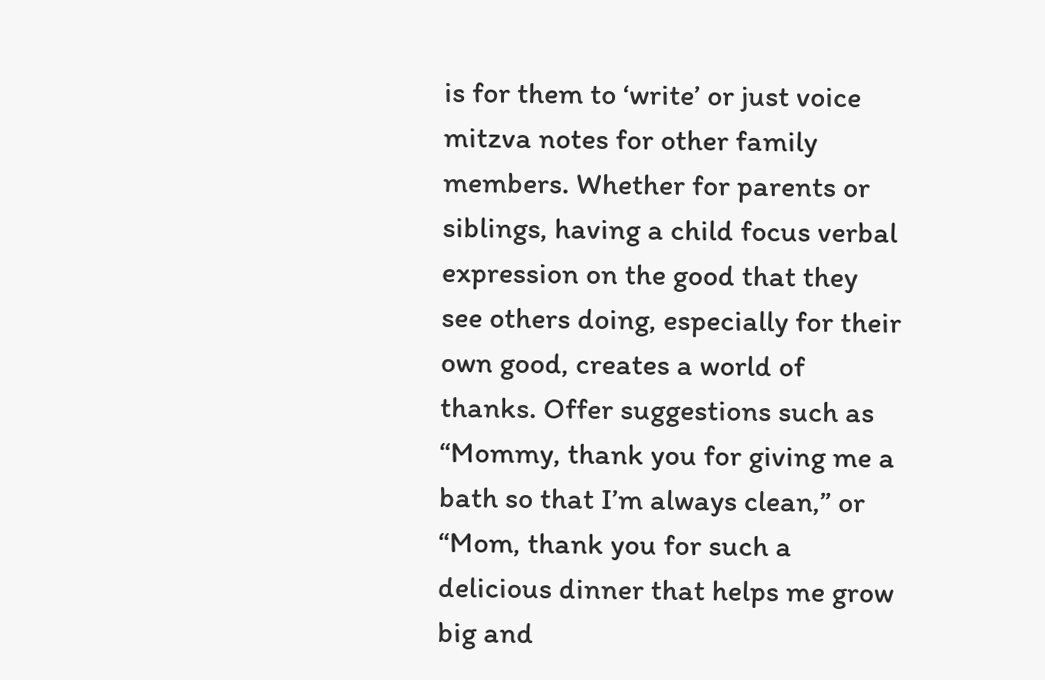is for them to ‘write’ or just voice mitzva notes for other family members. Whether for parents or siblings, having a child focus verbal expression on the good that they see others doing, especially for their own good, creates a world of thanks. Offer suggestions such as “Mommy, thank you for giving me a bath so that I’m always clean,” or “Mom, thank you for such a delicious dinner that helps me grow big and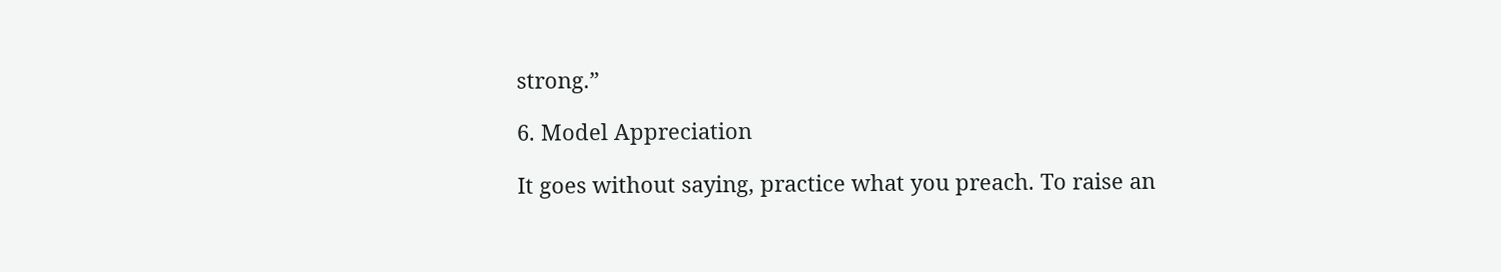strong.”

6. Model Appreciation

It goes without saying, practice what you preach. To raise an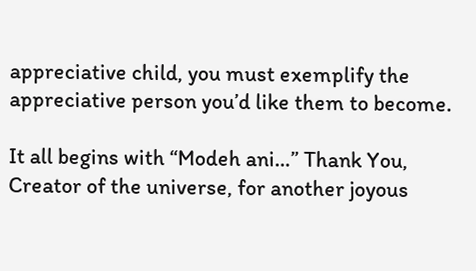appreciative child, you must exemplify the appreciative person you’d like them to become.

It all begins with “Modeh ani…” Thank You, Creator of the universe, for another joyous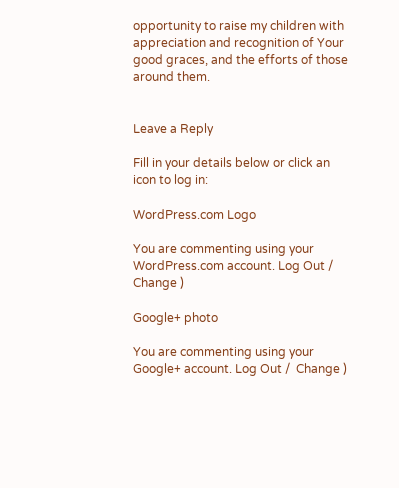opportunity to raise my children with appreciation and recognition of Your good graces, and the efforts of those around them.


Leave a Reply

Fill in your details below or click an icon to log in:

WordPress.com Logo

You are commenting using your WordPress.com account. Log Out /  Change )

Google+ photo

You are commenting using your Google+ account. Log Out /  Change )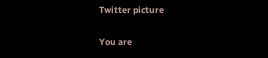Twitter picture

You are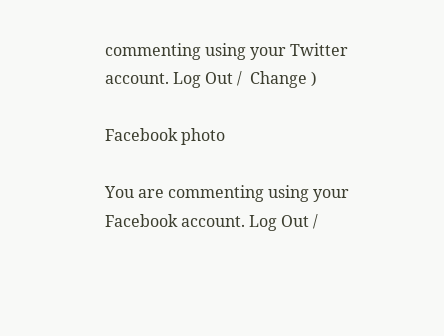commenting using your Twitter account. Log Out /  Change )

Facebook photo

You are commenting using your Facebook account. Log Out /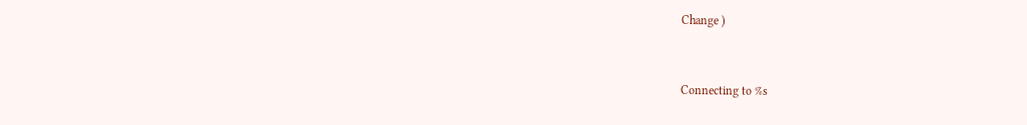Change )


Connecting to %s